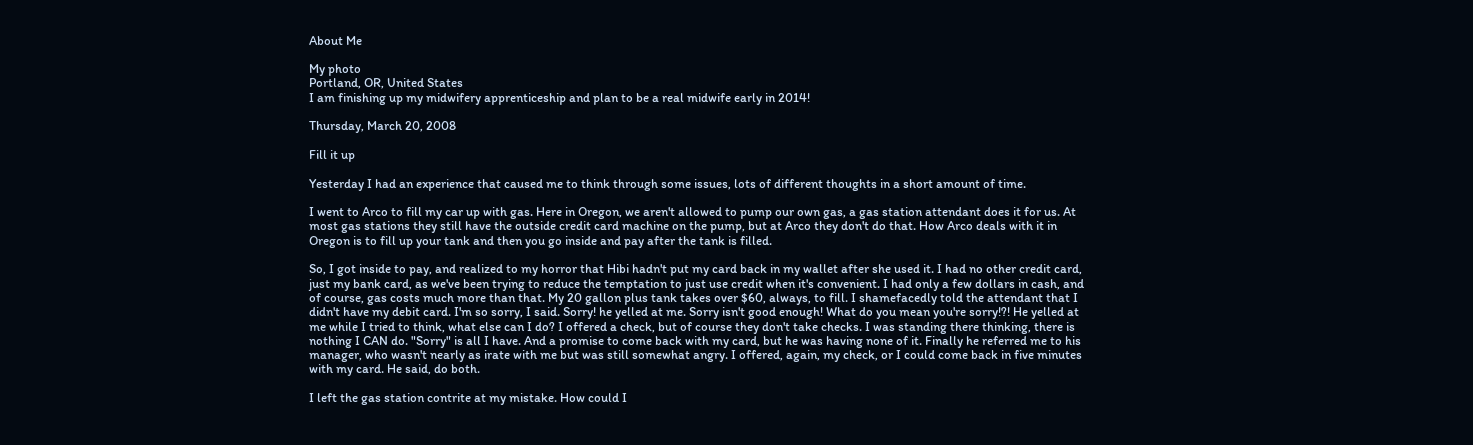About Me

My photo
Portland, OR, United States
I am finishing up my midwifery apprenticeship and plan to be a real midwife early in 2014!

Thursday, March 20, 2008

Fill it up

Yesterday I had an experience that caused me to think through some issues, lots of different thoughts in a short amount of time.

I went to Arco to fill my car up with gas. Here in Oregon, we aren't allowed to pump our own gas, a gas station attendant does it for us. At most gas stations they still have the outside credit card machine on the pump, but at Arco they don't do that. How Arco deals with it in Oregon is to fill up your tank and then you go inside and pay after the tank is filled.

So, I got inside to pay, and realized to my horror that Hibi hadn't put my card back in my wallet after she used it. I had no other credit card, just my bank card, as we've been trying to reduce the temptation to just use credit when it's convenient. I had only a few dollars in cash, and of course, gas costs much more than that. My 20 gallon plus tank takes over $60, always, to fill. I shamefacedly told the attendant that I didn't have my debit card. I'm so sorry, I said. Sorry! he yelled at me. Sorry isn't good enough! What do you mean you're sorry!?! He yelled at me while I tried to think, what else can I do? I offered a check, but of course they don't take checks. I was standing there thinking, there is nothing I CAN do. "Sorry" is all I have. And a promise to come back with my card, but he was having none of it. Finally he referred me to his manager, who wasn't nearly as irate with me but was still somewhat angry. I offered, again, my check, or I could come back in five minutes with my card. He said, do both.

I left the gas station contrite at my mistake. How could I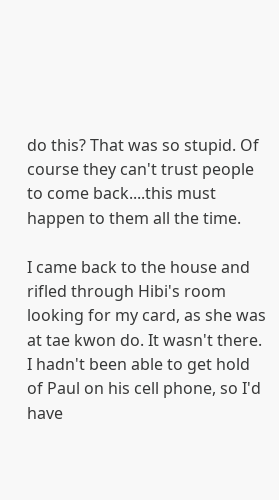do this? That was so stupid. Of course they can't trust people to come back....this must happen to them all the time.

I came back to the house and rifled through Hibi's room looking for my card, as she was at tae kwon do. It wasn't there. I hadn't been able to get hold of Paul on his cell phone, so I'd have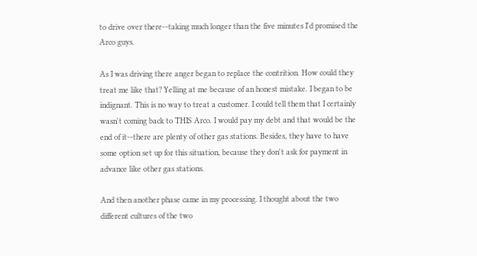to drive over there--taking much longer than the five minutes I'd promised the Arco guys.

As I was driving there anger began to replace the contrition. How could they treat me like that? Yelling at me because of an honest mistake. I began to be indignant. This is no way to treat a customer. I could tell them that I certainly wasn't coming back to THIS Arco. I would pay my debt and that would be the end of it--there are plenty of other gas stations. Besides, they have to have some option set up for this situation, because they don't ask for payment in advance like other gas stations.

And then another phase came in my processing. I thought about the two different cultures of the two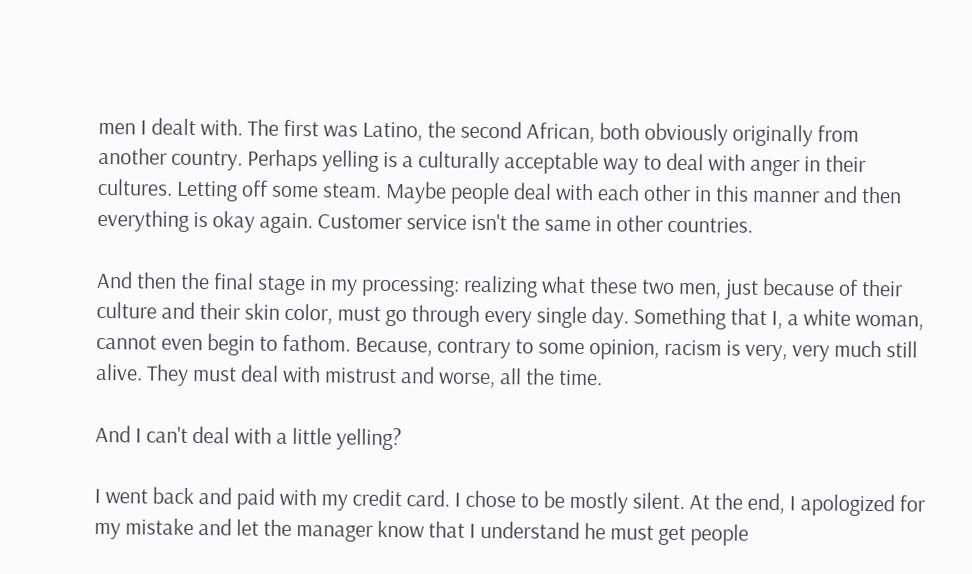men I dealt with. The first was Latino, the second African, both obviously originally from another country. Perhaps yelling is a culturally acceptable way to deal with anger in their cultures. Letting off some steam. Maybe people deal with each other in this manner and then everything is okay again. Customer service isn't the same in other countries.

And then the final stage in my processing: realizing what these two men, just because of their culture and their skin color, must go through every single day. Something that I, a white woman, cannot even begin to fathom. Because, contrary to some opinion, racism is very, very much still alive. They must deal with mistrust and worse, all the time.

And I can't deal with a little yelling?

I went back and paid with my credit card. I chose to be mostly silent. At the end, I apologized for my mistake and let the manager know that I understand he must get people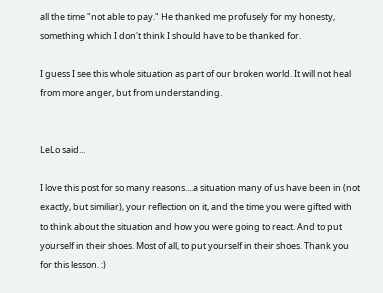all the time "not able to pay." He thanked me profusely for my honesty, something which I don't think I should have to be thanked for.

I guess I see this whole situation as part of our broken world. It will not heal from more anger, but from understanding.


LeLo said...

I love this post for so many reasons....a situation many of us have been in (not exactly, but similiar), your reflection on it, and the time you were gifted with to think about the situation and how you were going to react. And to put yourself in their shoes. Most of all, to put yourself in their shoes. Thank you for this lesson. :)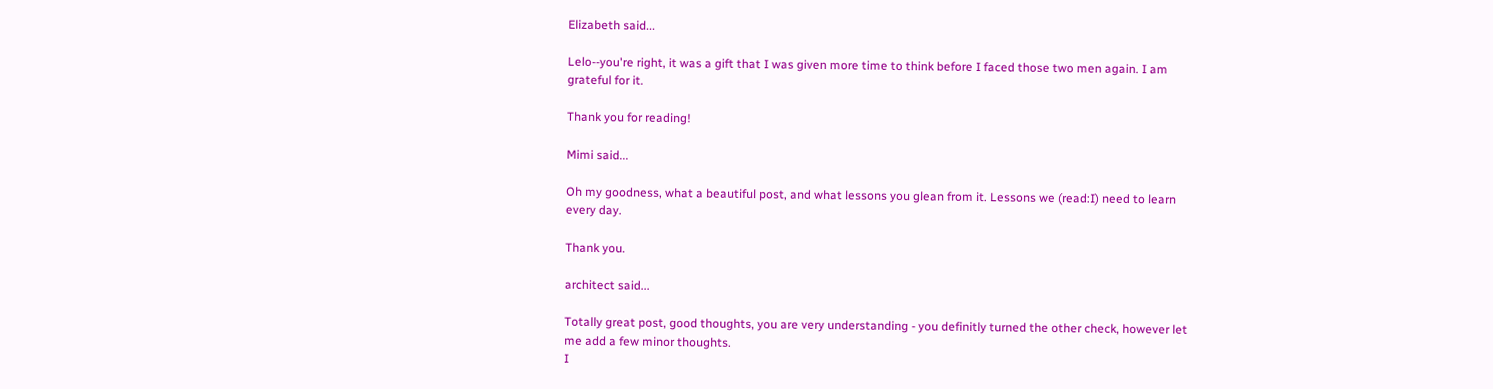Elizabeth said...

Lelo--you're right, it was a gift that I was given more time to think before I faced those two men again. I am grateful for it.

Thank you for reading!

Mimi said...

Oh my goodness, what a beautiful post, and what lessons you glean from it. Lessons we (read:I) need to learn every day.

Thank you.

architect said...

Totally great post, good thoughts, you are very understanding - you definitly turned the other check, however let me add a few minor thoughts.
I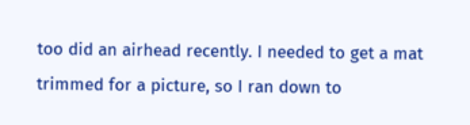too did an airhead recently. I needed to get a mat trimmed for a picture, so I ran down to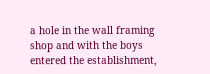a hole in the wall framing shop and with the boys entered the establishment,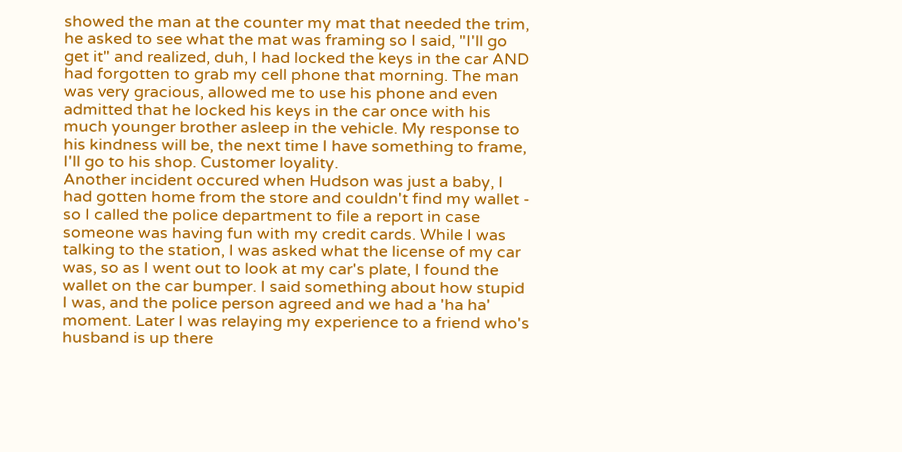showed the man at the counter my mat that needed the trim, he asked to see what the mat was framing so I said, "I'll go get it" and realized, duh, I had locked the keys in the car AND had forgotten to grab my cell phone that morning. The man was very gracious, allowed me to use his phone and even admitted that he locked his keys in the car once with his much younger brother asleep in the vehicle. My response to his kindness will be, the next time I have something to frame, I'll go to his shop. Customer loyality.
Another incident occured when Hudson was just a baby, I had gotten home from the store and couldn't find my wallet - so I called the police department to file a report in case someone was having fun with my credit cards. While I was talking to the station, I was asked what the license of my car was, so as I went out to look at my car's plate, I found the wallet on the car bumper. I said something about how stupid I was, and the police person agreed and we had a 'ha ha' moment. Later I was relaying my experience to a friend who's husband is up there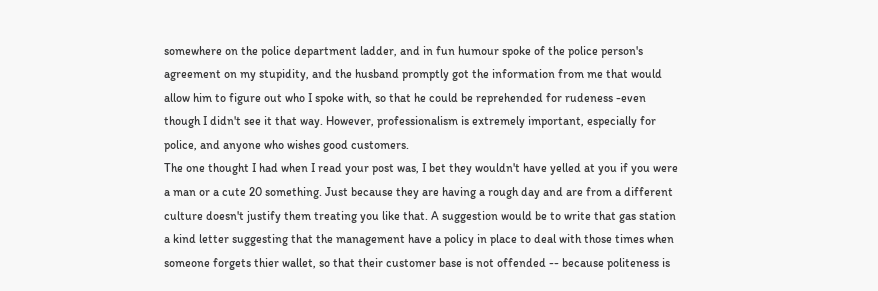somewhere on the police department ladder, and in fun humour spoke of the police person's agreement on my stupidity, and the husband promptly got the information from me that would allow him to figure out who I spoke with, so that he could be reprehended for rudeness -even though I didn't see it that way. However, professionalism is extremely important, especially for police, and anyone who wishes good customers.
The one thought I had when I read your post was, I bet they wouldn't have yelled at you if you were a man or a cute 20 something. Just because they are having a rough day and are from a different culture doesn't justify them treating you like that. A suggestion would be to write that gas station a kind letter suggesting that the management have a policy in place to deal with those times when someone forgets thier wallet, so that their customer base is not offended -- because politeness is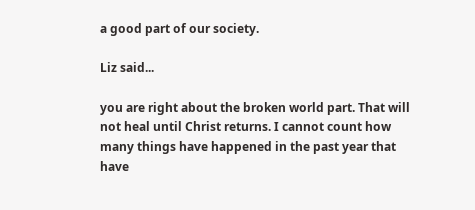a good part of our society.

Liz said...

you are right about the broken world part. That will not heal until Christ returns. I cannot count how many things have happened in the past year that have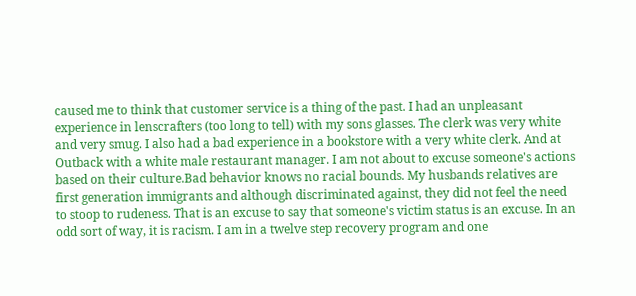caused me to think that customer service is a thing of the past. I had an unpleasant experience in lenscrafters (too long to tell) with my sons glasses. The clerk was very white and very smug. I also had a bad experience in a bookstore with a very white clerk. And at Outback with a white male restaurant manager. I am not about to excuse someone's actions based on their culture.Bad behavior knows no racial bounds. My husbands relatives are first generation immigrants and although discriminated against, they did not feel the need to stoop to rudeness. That is an excuse to say that someone's victim status is an excuse. In an odd sort of way, it is racism. I am in a twelve step recovery program and one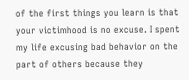of the first things you learn is that your victimhood is no excuse. I spent my life excusing bad behavior on the part of others because they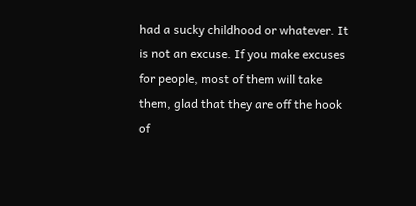had a sucky childhood or whatever. It is not an excuse. If you make excuses for people, most of them will take them, glad that they are off the hook of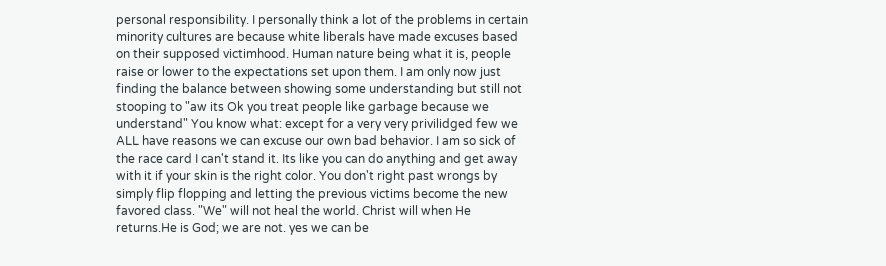personal responsibility. I personally think a lot of the problems in certain minority cultures are because white liberals have made excuses based on their supposed victimhood. Human nature being what it is, people raise or lower to the expectations set upon them. I am only now just finding the balance between showing some understanding but still not stooping to "aw its Ok you treat people like garbage because we understand" You know what: except for a very very privilidged few we ALL have reasons we can excuse our own bad behavior. I am so sick of the race card I can't stand it. Its like you can do anything and get away with it if your skin is the right color. You don't right past wrongs by simply flip flopping and letting the previous victims become the new favored class. "We" will not heal the world. Christ will when He returns.He is God; we are not. yes we can be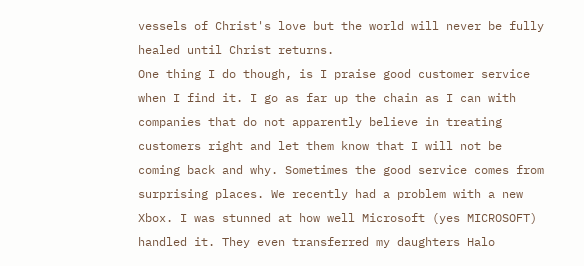vessels of Christ's love but the world will never be fully healed until Christ returns.
One thing I do though, is I praise good customer service when I find it. I go as far up the chain as I can with companies that do not apparently believe in treating customers right and let them know that I will not be coming back and why. Sometimes the good service comes from surprising places. We recently had a problem with a new Xbox. I was stunned at how well Microsoft (yes MICROSOFT) handled it. They even transferred my daughters Halo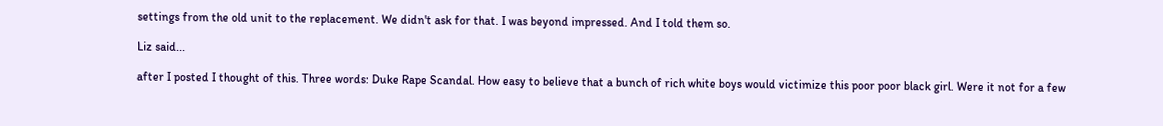settings from the old unit to the replacement. We didn't ask for that. I was beyond impressed. And I told them so.

Liz said...

after I posted I thought of this. Three words: Duke Rape Scandal. How easy to believe that a bunch of rich white boys would victimize this poor poor black girl. Were it not for a few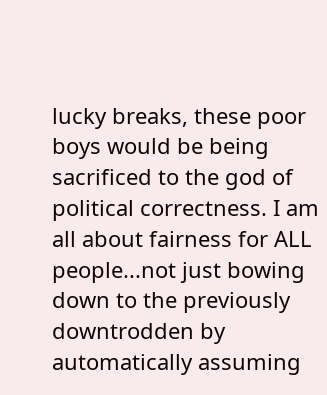lucky breaks, these poor boys would be being sacrificed to the god of political correctness. I am all about fairness for ALL people...not just bowing down to the previously downtrodden by automatically assuming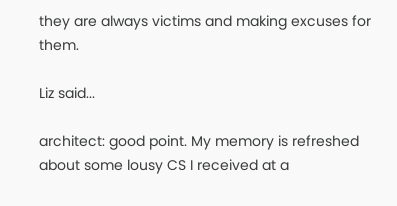they are always victims and making excuses for them.

Liz said...

architect: good point. My memory is refreshed about some lousy CS I received at a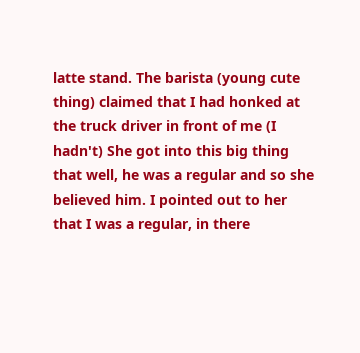latte stand. The barista (young cute thing) claimed that I had honked at the truck driver in front of me (I hadn't) She got into this big thing that well, he was a regular and so she believed him. I pointed out to her that I was a regular, in there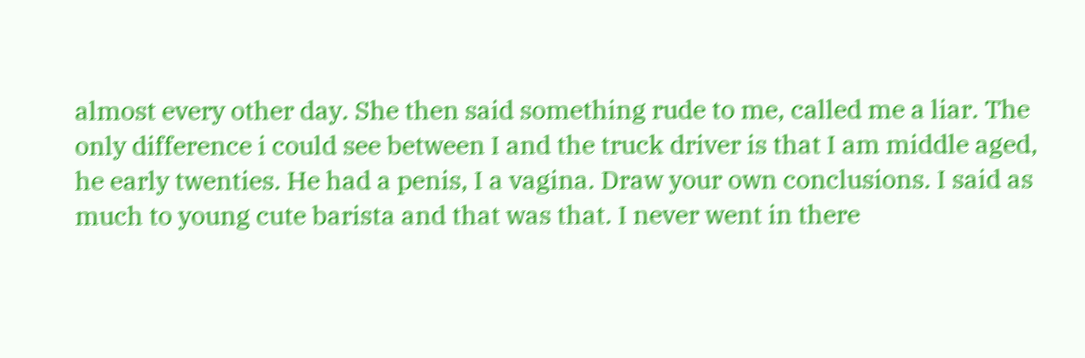almost every other day. She then said something rude to me, called me a liar. The only difference i could see between I and the truck driver is that I am middle aged, he early twenties. He had a penis, I a vagina. Draw your own conclusions. I said as much to young cute barista and that was that. I never went in there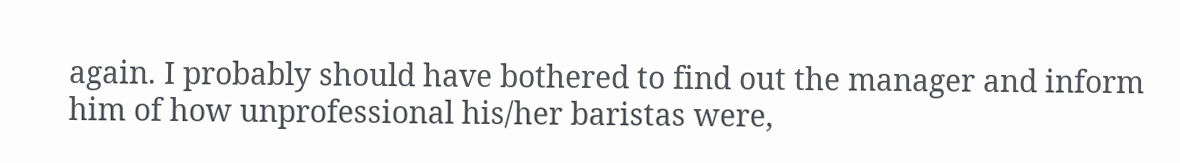again. I probably should have bothered to find out the manager and inform him of how unprofessional his/her baristas were,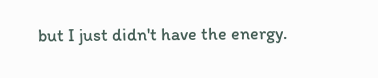but I just didn't have the energy.